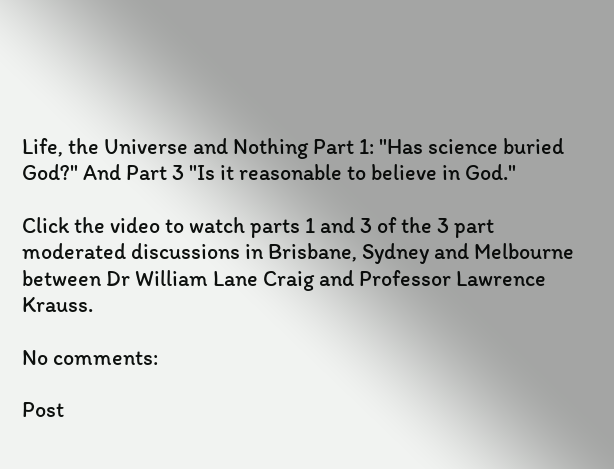Life, the Universe and Nothing Part 1: "Has science buried God?" And Part 3 "Is it reasonable to believe in God."

Click the video to watch parts 1 and 3 of the 3 part moderated discussions in Brisbane, Sydney and Melbourne between Dr William Lane Craig and Professor Lawrence Krauss.

No comments:

Post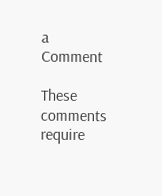a Comment

These comments require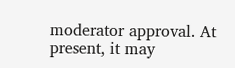moderator approval. At present, it may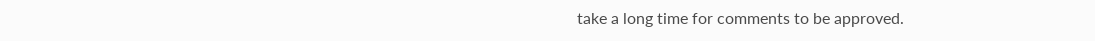take a long time for comments to be approved.